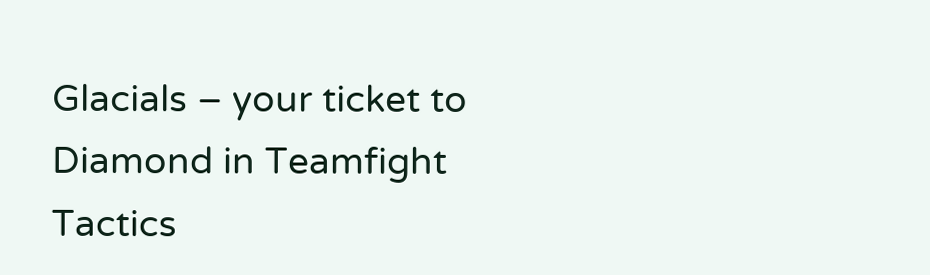Glacials – your ticket to Diamond in Teamfight Tactics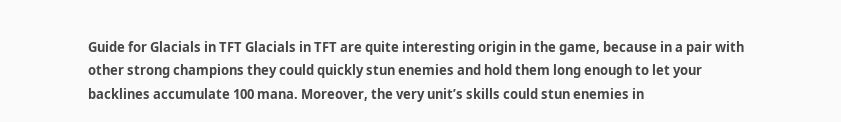Guide for Glacials in TFT Glacials in TFT are quite interesting origin in the game, because in a pair with other strong champions they could quickly stun enemies and hold them long enough to let your backlines accumulate 100 mana. Moreover, the very unit’s skills could stun enemies in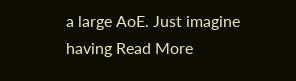a large AoE. Just imagine having Read More